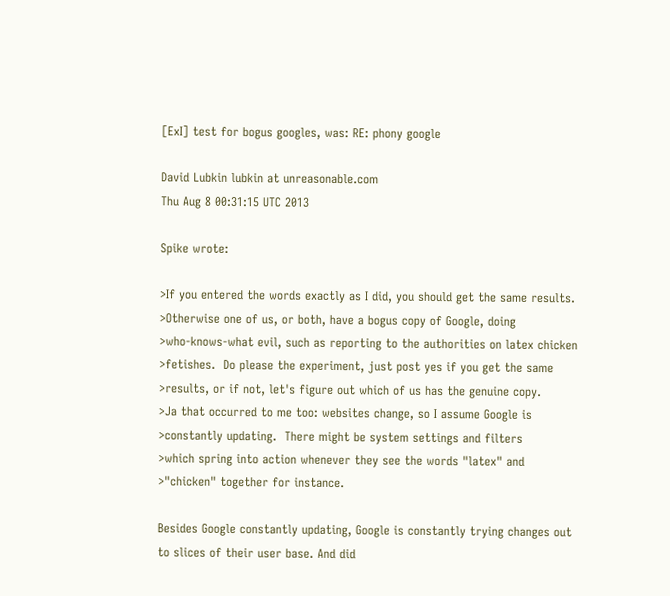[ExI] test for bogus googles, was: RE: phony google

David Lubkin lubkin at unreasonable.com
Thu Aug 8 00:31:15 UTC 2013

Spike wrote:

>If you entered the words exactly as I did, you should get the same results.
>Otherwise one of us, or both, have a bogus copy of Google, doing
>who-knows-what evil, such as reporting to the authorities on latex chicken
>fetishes.  Do please the experiment, just post yes if you get the same
>results, or if not, let's figure out which of us has the genuine copy.
>Ja that occurred to me too: websites change, so I assume Google is
>constantly updating.  There might be system settings and filters
>which spring into action whenever they see the words "latex" and
>"chicken" together for instance.

Besides Google constantly updating, Google is constantly trying changes out
to slices of their user base. And did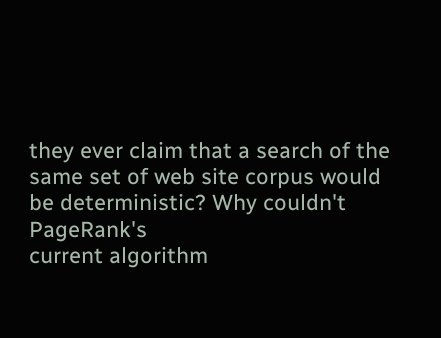they ever claim that a search of the
same set of web site corpus would be deterministic? Why couldn't PageRank's
current algorithm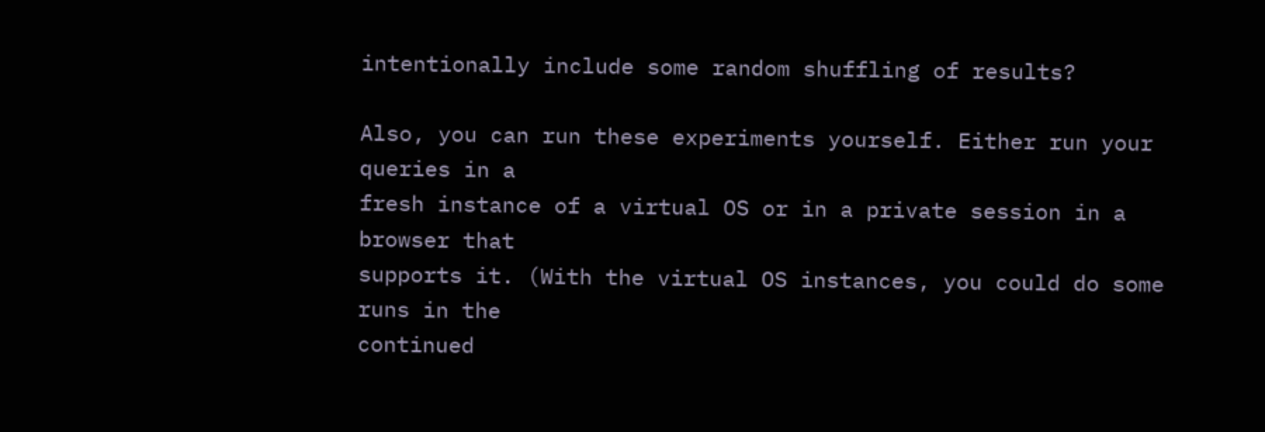intentionally include some random shuffling of results?

Also, you can run these experiments yourself. Either run your queries in a
fresh instance of a virtual OS or in a private session in a browser that
supports it. (With the virtual OS instances, you could do some runs in the
continued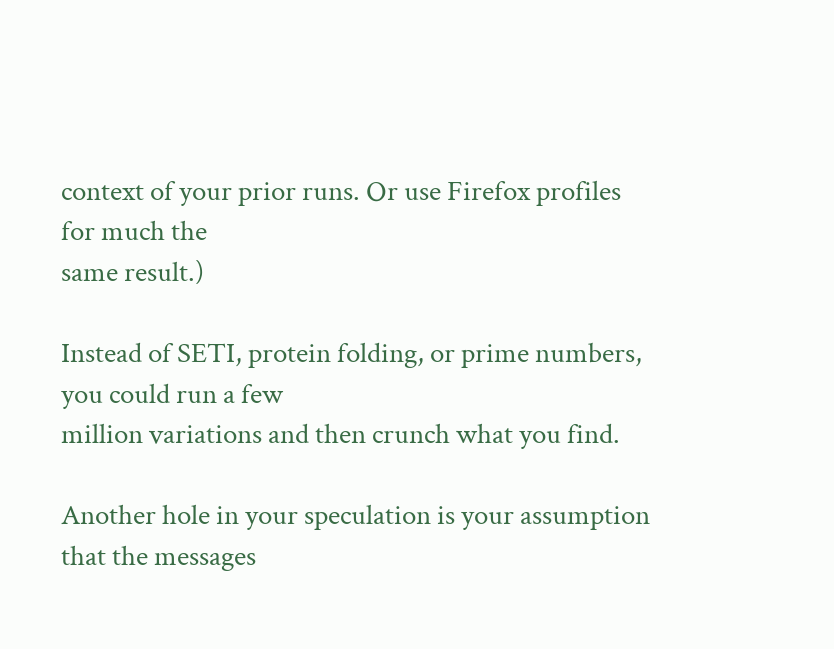context of your prior runs. Or use Firefox profiles for much the
same result.)

Instead of SETI, protein folding, or prime numbers, you could run a few
million variations and then crunch what you find.

Another hole in your speculation is your assumption that the messages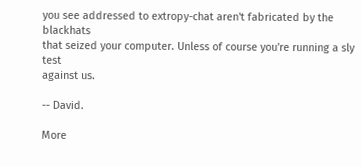you see addressed to extropy-chat aren't fabricated by the blackhats
that seized your computer. Unless of course you're running a sly test
against us.

-- David.

More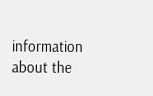information about the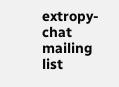extropy-chat mailing list